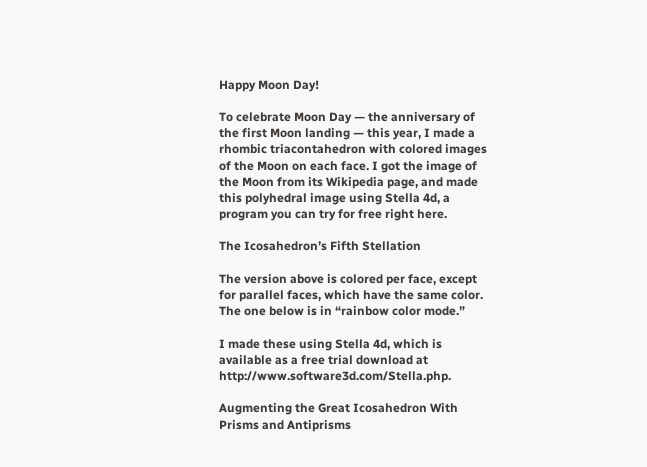Happy Moon Day!

To celebrate Moon Day — the anniversary of the first Moon landing — this year, I made a rhombic triacontahedron with colored images of the Moon on each face. I got the image of the Moon from its Wikipedia page, and made this polyhedral image using Stella 4d, a program you can try for free right here.

The Icosahedron’s Fifth Stellation

The version above is colored per face, except for parallel faces, which have the same color. The one below is in “rainbow color mode.”

I made these using Stella 4d, which is available as a free trial download at http://www.software3d.com/Stella.php.

Augmenting the Great Icosahedron With Prisms and Antiprisms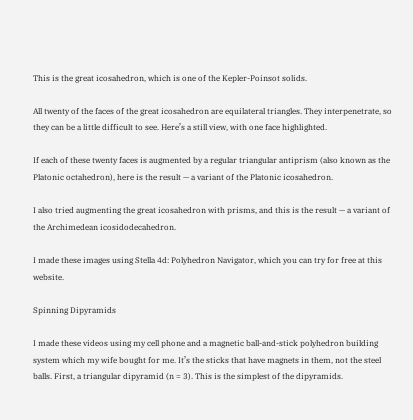This is the great icosahedron, which is one of the Kepler-Poinsot solids.

All twenty of the faces of the great icosahedron are equilateral triangles. They interpenetrate, so they can be a little difficult to see. Here’s a still view, with one face highlighted.

If each of these twenty faces is augmented by a regular triangular antiprism (also known as the Platonic octahedron), here is the result — a variant of the Platonic icosahedron.

I also tried augmenting the great icosahedron with prisms, and this is the result — a variant of the Archimedean icosidodecahedron.

I made these images using Stella 4d: Polyhedron Navigator, which you can try for free at this website.

Spinning Dipyramids

I made these videos using my cell phone and a magnetic ball-and-stick polyhedron building system which my wife bought for me. It’s the sticks that have magnets in them, not the steel balls. First, a triangular dipyramid (n = 3). This is the simplest of the dipyramids.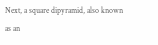Next, a square dipyramid, also known as an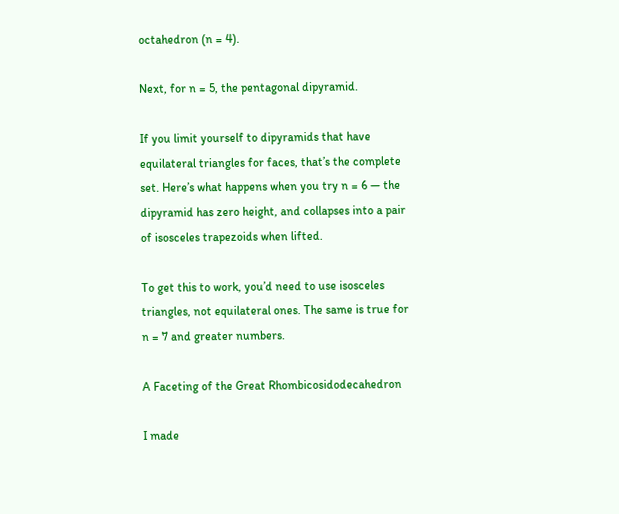octahedron (n = 4).

Next, for n = 5, the pentagonal dipyramid.

If you limit yourself to dipyramids that have equilateral triangles for faces, that’s the complete set. Here’s what happens when you try n = 6 — the dipyramid has zero height, and collapses into a pair of isosceles trapezoids when lifted.

To get this to work, you’d need to use isosceles triangles, not equilateral ones. The same is true for n = 7 and greater numbers.

A Faceting of the Great Rhombicosidodecahedron

I made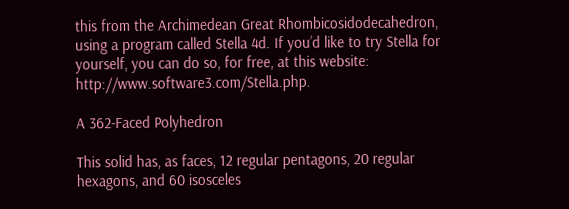this from the Archimedean Great Rhombicosidodecahedron, using a program called Stella 4d. If you’d like to try Stella for yourself, you can do so, for free, at this website: http://www.software3.com/Stella.php.

A 362-Faced Polyhedron

This solid has, as faces, 12 regular pentagons, 20 regular hexagons, and 60 isosceles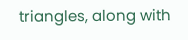triangles, along with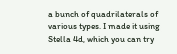a bunch of quadrilaterals of various types. I made it using Stella 4d, which you can try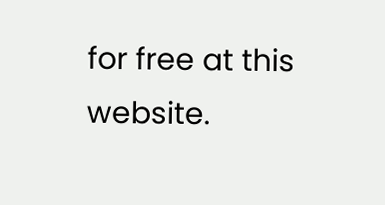for free at this website.